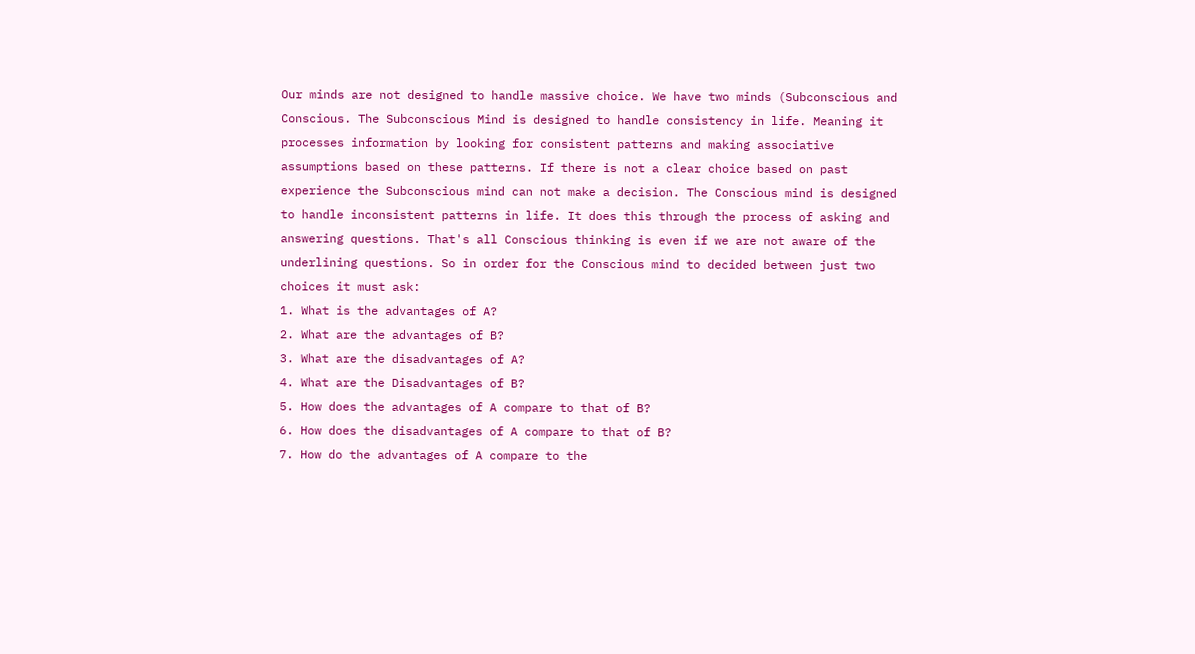Our minds are not designed to handle massive choice. We have two minds (Subconscious and Conscious. The Subconscious Mind is designed to handle consistency in life. Meaning it processes information by looking for consistent patterns and making associative assumptions based on these patterns. If there is not a clear choice based on past experience the Subconscious mind can not make a decision. The Conscious mind is designed to handle inconsistent patterns in life. It does this through the process of asking and answering questions. That's all Conscious thinking is even if we are not aware of the underlining questions. So in order for the Conscious mind to decided between just two choices it must ask:
1. What is the advantages of A?
2. What are the advantages of B?
3. What are the disadvantages of A?
4. What are the Disadvantages of B?
5. How does the advantages of A compare to that of B?
6. How does the disadvantages of A compare to that of B?
7. How do the advantages of A compare to the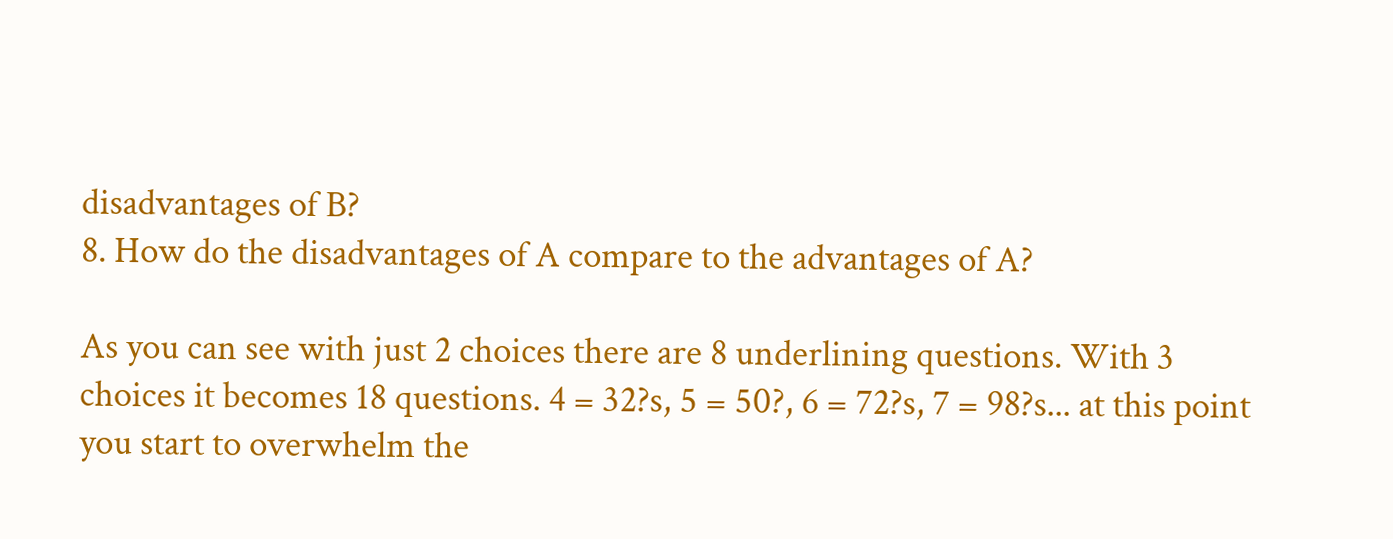disadvantages of B?
8. How do the disadvantages of A compare to the advantages of A?

As you can see with just 2 choices there are 8 underlining questions. With 3 choices it becomes 18 questions. 4 = 32?s, 5 = 50?, 6 = 72?s, 7 = 98?s... at this point you start to overwhelm the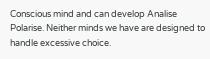Conscious mind and can develop Analise Polarise. Neither minds we have are designed to handle excessive choice.